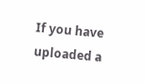If you have uploaded a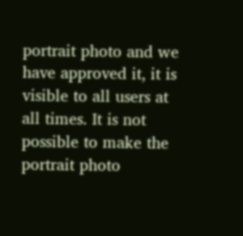portrait photo and we have approved it, it is visible to all users at all times. It is not possible to make the portrait photo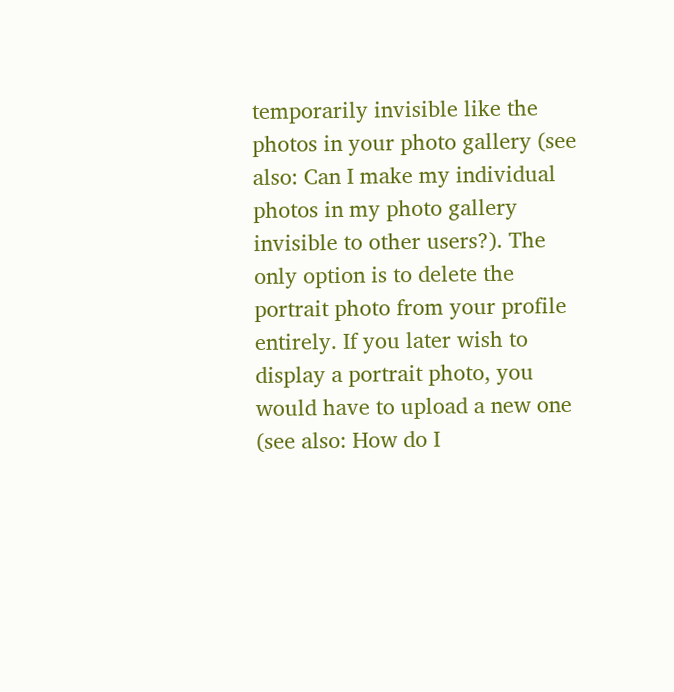temporarily invisible like the photos in your photo gallery (see also: Can I make my individual photos in my photo gallery invisible to other users?). The only option is to delete the portrait photo from your profile entirely. If you later wish to display a portrait photo, you would have to upload a new one (see also: How do I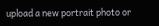upload a new portrait photo or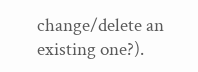change/delete an existing one?).